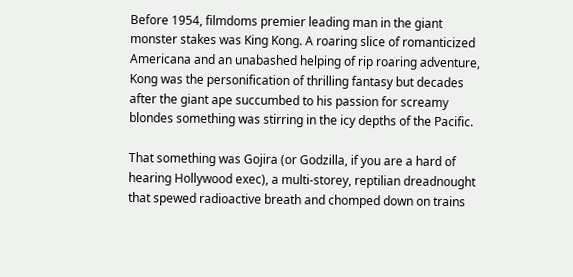Before 1954, filmdoms premier leading man in the giant monster stakes was King Kong. A roaring slice of romanticized Americana and an unabashed helping of rip roaring adventure, Kong was the personification of thrilling fantasy but decades after the giant ape succumbed to his passion for screamy blondes something was stirring in the icy depths of the Pacific.

That something was Gojira (or Godzilla, if you are a hard of hearing Hollywood exec), a multi-storey, reptilian dreadnought that spewed radioactive breath and chomped down on trains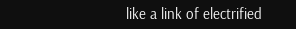like a link of electrified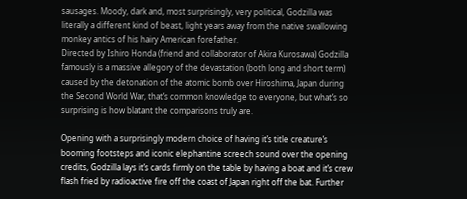sausages. Moody, dark and, most surprisingly, very political, Godzilla was literally a different kind of beast, light years away from the native swallowing monkey antics of his hairy American forefather.
Directed by Ishiro Honda (friend and collaborator of Akira Kurosawa) Godzilla famously is a massive allegory of the devastation (both long and short term) caused by the detonation of the atomic bomb over Hiroshima, Japan during the Second World War, that’s common knowledge to everyone, but what’s so surprising is how blatant the comparisons truly are.

Opening with a surprisingly modern choice of having it’s title creature’s booming footsteps and iconic elephantine screech sound over the opening credits, Godzilla lays it’s cards firmly on the table by having a boat and it’s crew flash fried by radioactive fire off the coast of Japan right off the bat. Further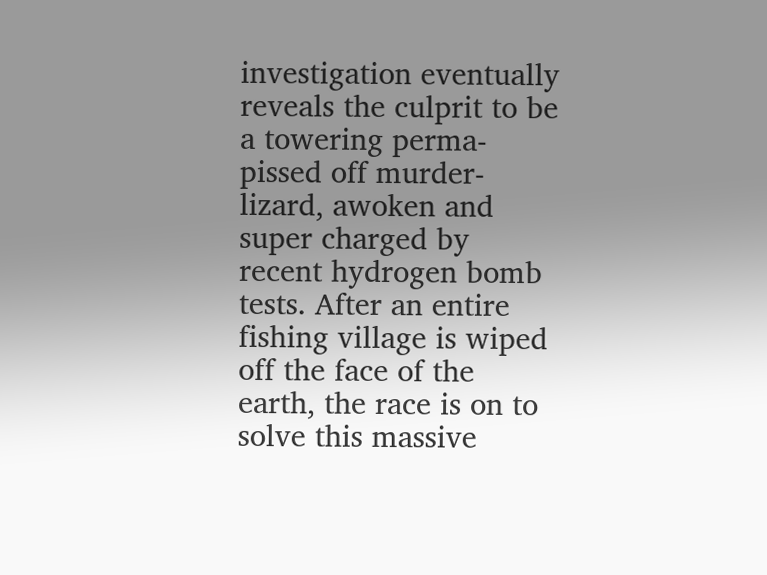investigation eventually reveals the culprit to be a towering perma-pissed off murder-lizard, awoken and super charged by recent hydrogen bomb tests. After an entire fishing village is wiped off the face of the earth, the race is on to solve this massive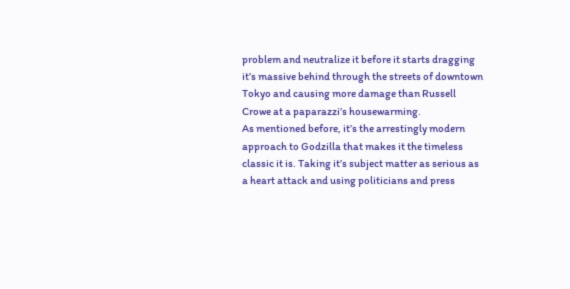problem and neutralize it before it starts dragging it’s massive behind through the streets of downtown Tokyo and causing more damage than Russell Crowe at a paparazzi’s housewarming.
As mentioned before, it’s the arrestingly modern approach to Godzilla that makes it the timeless classic it is. Taking it’s subject matter as serious as a heart attack and using politicians and press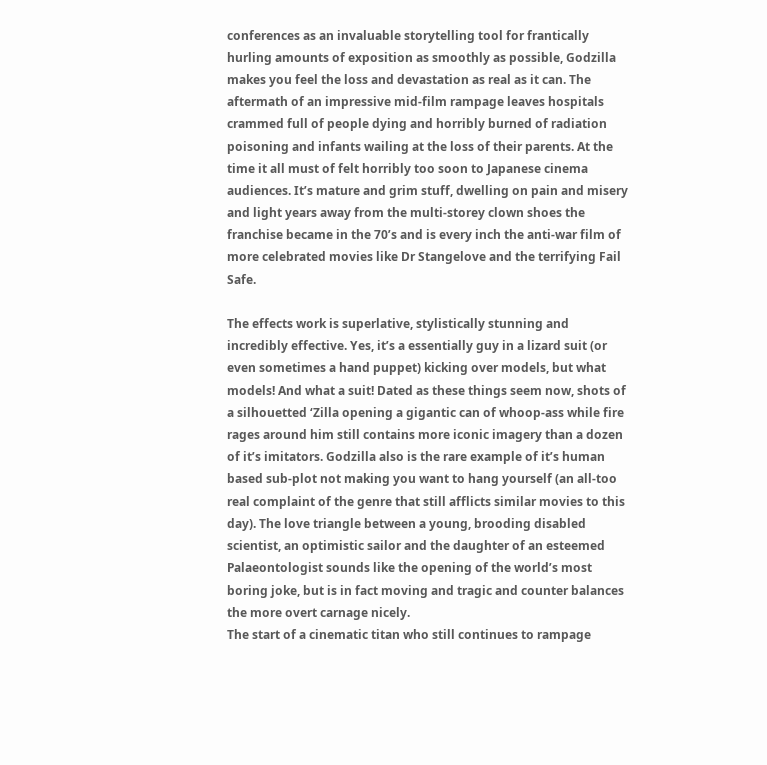conferences as an invaluable storytelling tool for frantically hurling amounts of exposition as smoothly as possible, Godzilla makes you feel the loss and devastation as real as it can. The aftermath of an impressive mid-film rampage leaves hospitals crammed full of people dying and horribly burned of radiation poisoning and infants wailing at the loss of their parents. At the time it all must of felt horribly too soon to Japanese cinema audiences. It’s mature and grim stuff, dwelling on pain and misery and light years away from the multi-storey clown shoes the franchise became in the 70’s and is every inch the anti-war film of more celebrated movies like Dr Stangelove and the terrifying Fail Safe.

The effects work is superlative, stylistically stunning and incredibly effective. Yes, it’s a essentially guy in a lizard suit (or even sometimes a hand puppet) kicking over models, but what models! And what a suit! Dated as these things seem now, shots of a silhouetted ‘Zilla opening a gigantic can of whoop-ass while fire rages around him still contains more iconic imagery than a dozen of it’s imitators. Godzilla also is the rare example of it’s human based sub-plot not making you want to hang yourself (an all-too real complaint of the genre that still afflicts similar movies to this day). The love triangle between a young, brooding disabled scientist, an optimistic sailor and the daughter of an esteemed Palaeontologist sounds like the opening of the world’s most boring joke, but is in fact moving and tragic and counter balances the more overt carnage nicely.
The start of a cinematic titan who still continues to rampage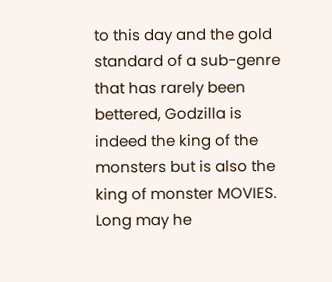to this day and the gold standard of a sub-genre that has rarely been bettered, Godzilla is indeed the king of the monsters but is also the king of monster MOVIES. Long may he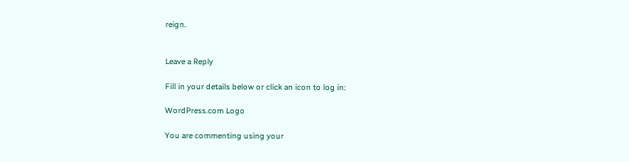reign.


Leave a Reply

Fill in your details below or click an icon to log in:

WordPress.com Logo

You are commenting using your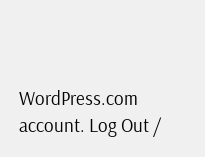WordPress.com account. Log Out /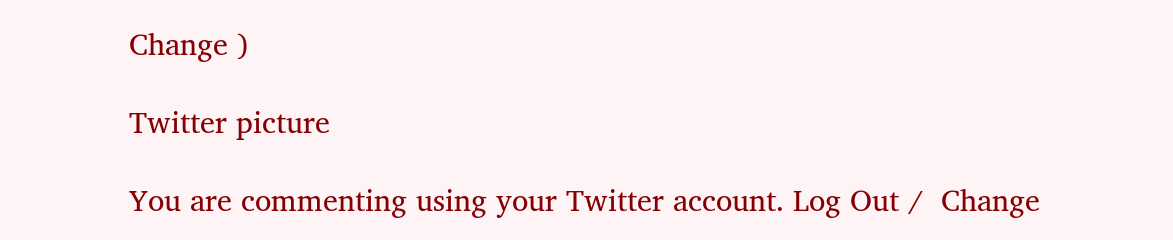Change )

Twitter picture

You are commenting using your Twitter account. Log Out /  Change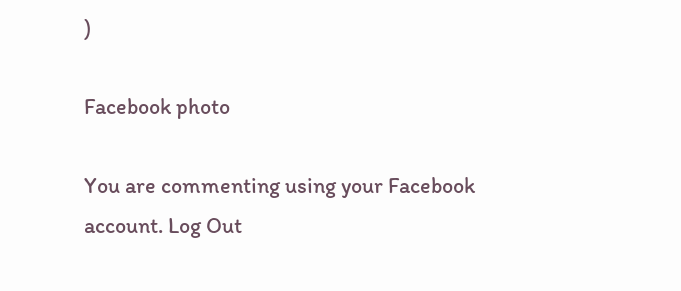)

Facebook photo

You are commenting using your Facebook account. Log Out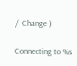/  Change )

Connecting to %s